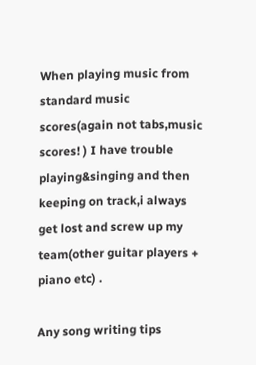When playing music from standard music scores(again not tabs,music scores! ) I have trouble playing&singing and then keeping on track,i always get lost and screw up my team(other guitar players + piano etc) .

Any song writing tips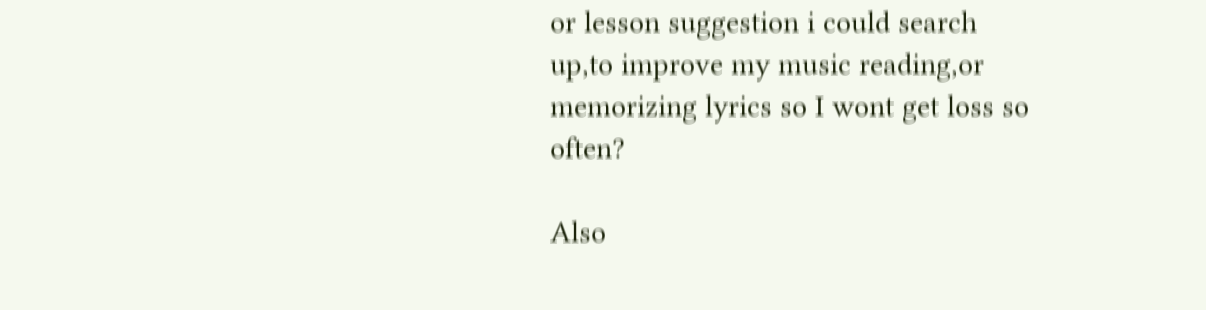or lesson suggestion i could search up,to improve my music reading,or memorizing lyrics so I wont get loss so often?

Also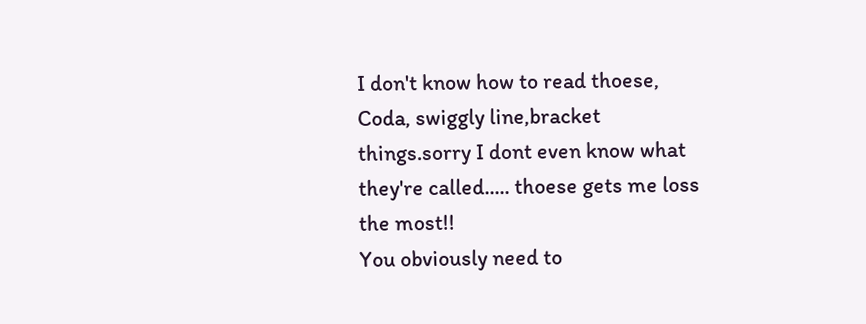I don't know how to read thoese, Coda, swiggly line,bracket things.sorry I dont even know what they're called..... thoese gets me loss the most!!
You obviously need to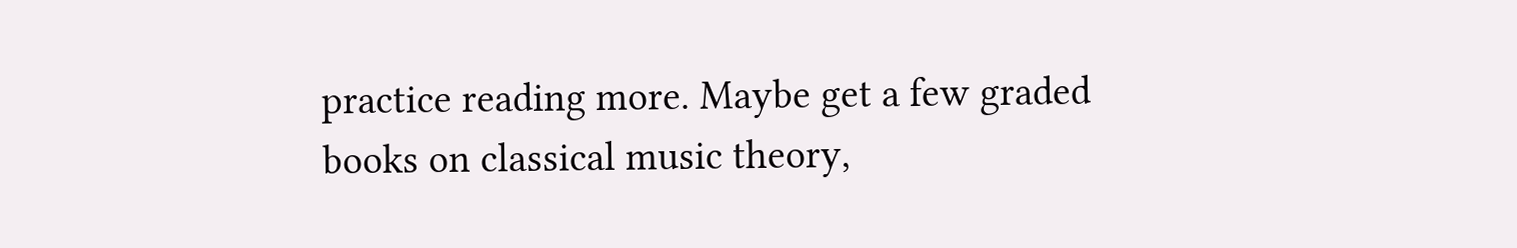practice reading more. Maybe get a few graded books on classical music theory,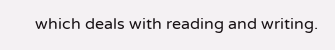which deals with reading and writing.